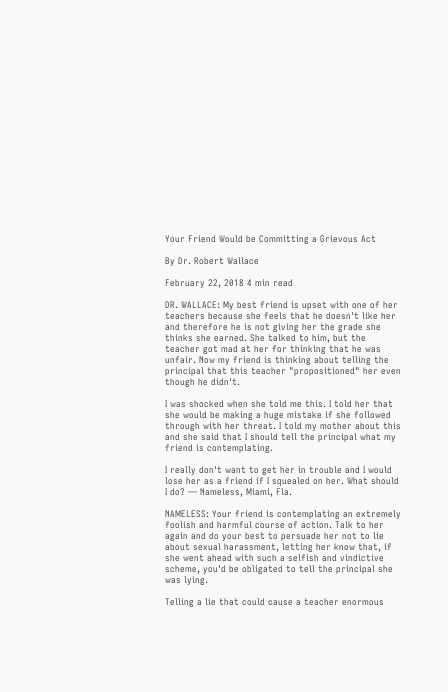Your Friend Would be Committing a Grievous Act

By Dr. Robert Wallace

February 22, 2018 4 min read

DR. WALLACE: My best friend is upset with one of her teachers because she feels that he doesn't like her and therefore he is not giving her the grade she thinks she earned. She talked to him, but the teacher got mad at her for thinking that he was unfair. Now my friend is thinking about telling the principal that this teacher "propositioned" her even though he didn't.

I was shocked when she told me this. I told her that she would be making a huge mistake if she followed through with her threat. I told my mother about this and she said that I should tell the principal what my friend is contemplating.

I really don't want to get her in trouble and I would lose her as a friend if I squealed on her. What should I do? — Nameless, Miami, Fla.

NAMELESS: Your friend is contemplating an extremely foolish and harmful course of action. Talk to her again and do your best to persuade her not to lie about sexual harassment, letting her know that, if she went ahead with such a selfish and vindictive scheme, you'd be obligated to tell the principal she was lying.

Telling a lie that could cause a teacher enormous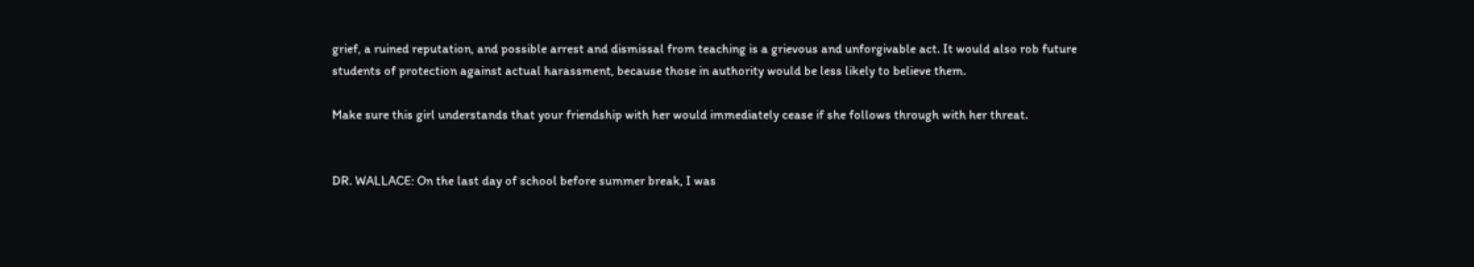grief, a ruined reputation, and possible arrest and dismissal from teaching is a grievous and unforgivable act. It would also rob future students of protection against actual harassment, because those in authority would be less likely to believe them.

Make sure this girl understands that your friendship with her would immediately cease if she follows through with her threat.


DR. WALLACE: On the last day of school before summer break, I was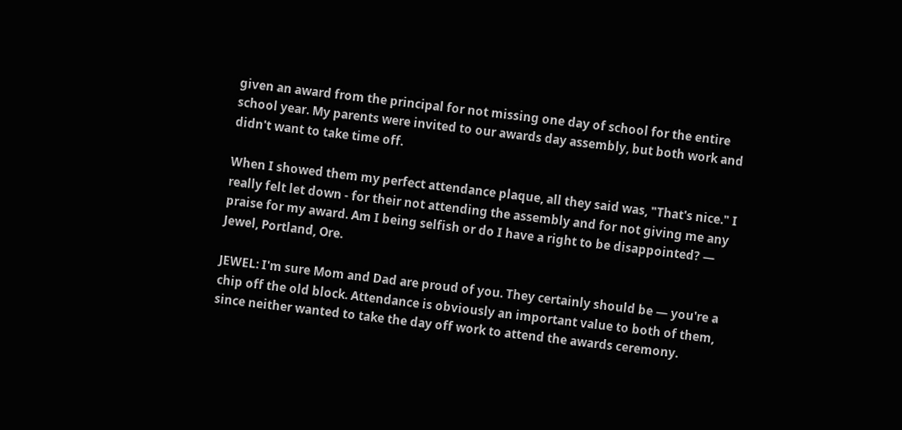given an award from the principal for not missing one day of school for the entire school year. My parents were invited to our awards day assembly, but both work and didn't want to take time off.

When I showed them my perfect attendance plaque, all they said was, "That's nice." I really felt let down - for their not attending the assembly and for not giving me any praise for my award. Am I being selfish or do I have a right to be disappointed? — Jewel, Portland, Ore.

JEWEL: I'm sure Mom and Dad are proud of you. They certainly should be — you're a chip off the old block. Attendance is obviously an important value to both of them, since neither wanted to take the day off work to attend the awards ceremony.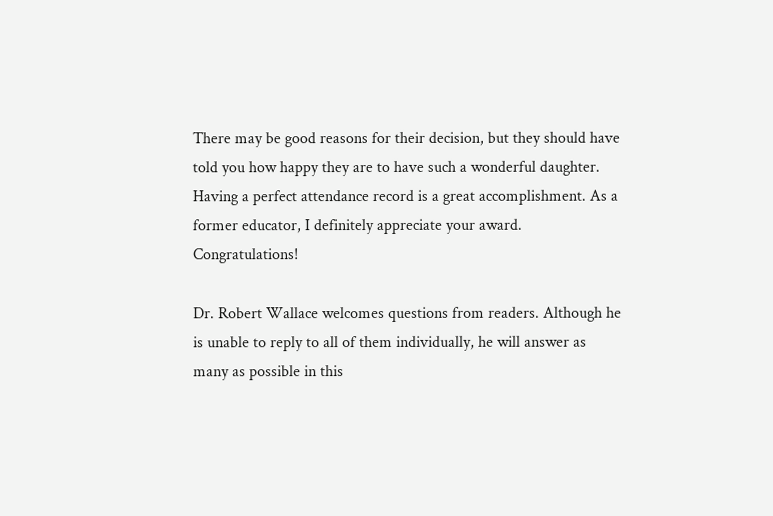There may be good reasons for their decision, but they should have told you how happy they are to have such a wonderful daughter. Having a perfect attendance record is a great accomplishment. As a former educator, I definitely appreciate your award. Congratulations!

Dr. Robert Wallace welcomes questions from readers. Although he is unable to reply to all of them individually, he will answer as many as possible in this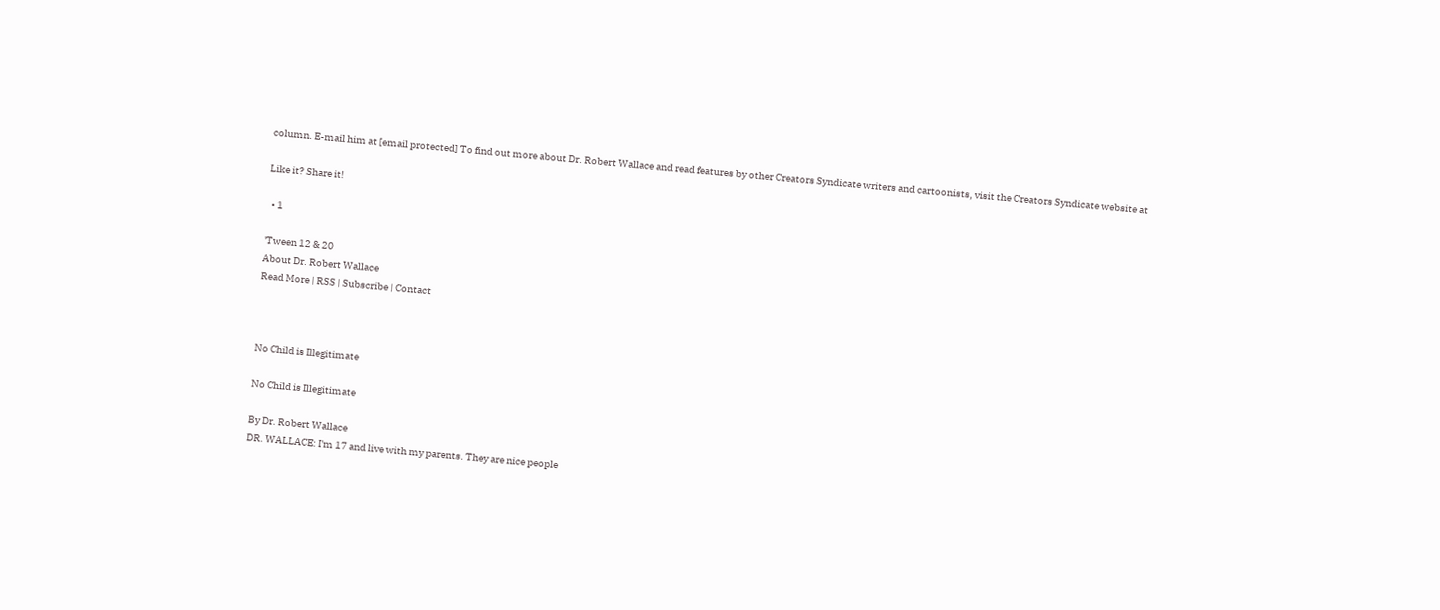column. E-mail him at [email protected] To find out more about Dr. Robert Wallace and read features by other Creators Syndicate writers and cartoonists, visit the Creators Syndicate website at

Like it? Share it!

  • 1

'Tween 12 & 20
About Dr. Robert Wallace
Read More | RSS | Subscribe | Contact



No Child is Illegitimate

No Child is Illegitimate

By Dr. Robert Wallace
DR. WALLACE: I'm 17 and live with my parents. They are nice people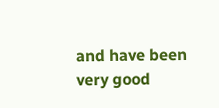and have been very good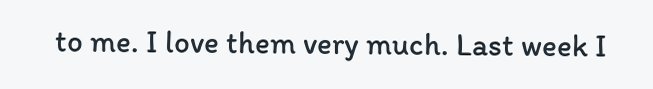to me. I love them very much. Last week I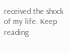received the shock of my life. Keep reading